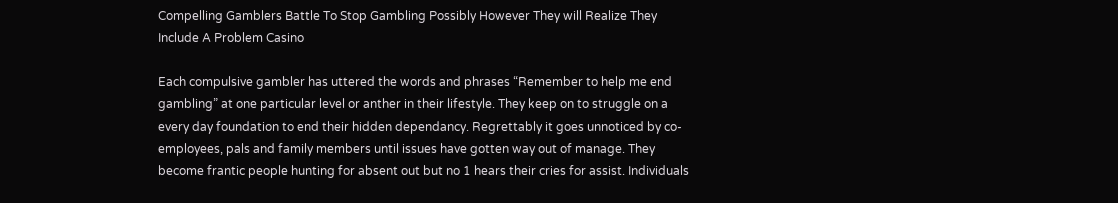Compelling Gamblers Battle To Stop Gambling Possibly However They will Realize They Include A Problem Casino

Each compulsive gambler has uttered the words and phrases “Remember to help me end gambling” at one particular level or anther in their lifestyle. They keep on to struggle on a every day foundation to end their hidden dependancy. Regrettably it goes unnoticed by co-employees, pals and family members until issues have gotten way out of manage. They become frantic people hunting for absent out but no 1 hears their cries for assist. Individuals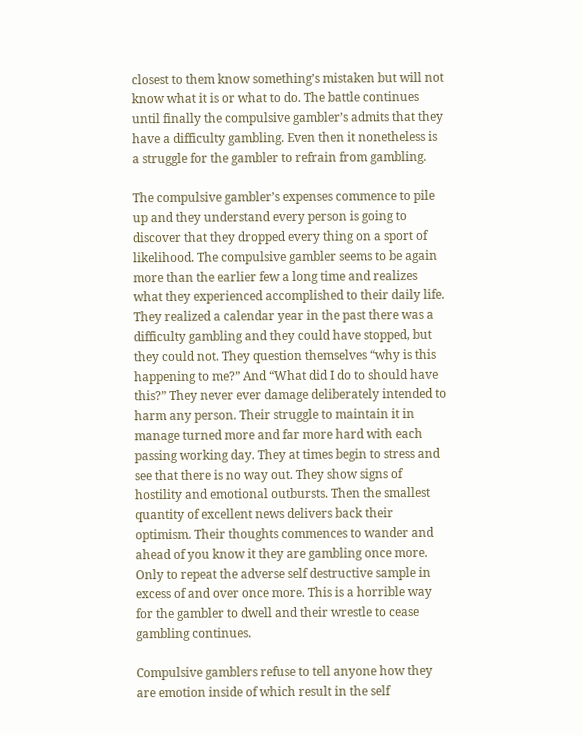closest to them know something’s mistaken but will not know what it is or what to do. The battle continues until finally the compulsive gambler’s admits that they have a difficulty gambling. Even then it nonetheless is a struggle for the gambler to refrain from gambling.

The compulsive gambler’s expenses commence to pile up and they understand every person is going to discover that they dropped every thing on a sport of likelihood. The compulsive gambler seems to be again more than the earlier few a long time and realizes what they experienced accomplished to their daily life. They realized a calendar year in the past there was a difficulty gambling and they could have stopped, but they could not. They question themselves “why is this happening to me?” And “What did I do to should have this?” They never ever damage deliberately intended to harm any person. Their struggle to maintain it in manage turned more and far more hard with each passing working day. They at times begin to stress and see that there is no way out. They show signs of hostility and emotional outbursts. Then the smallest quantity of excellent news delivers back their optimism. Their thoughts commences to wander and ahead of you know it they are gambling once more. Only to repeat the adverse self destructive sample in excess of and over once more. This is a horrible way for the gambler to dwell and their wrestle to cease gambling continues.

Compulsive gamblers refuse to tell anyone how they are emotion inside of which result in the self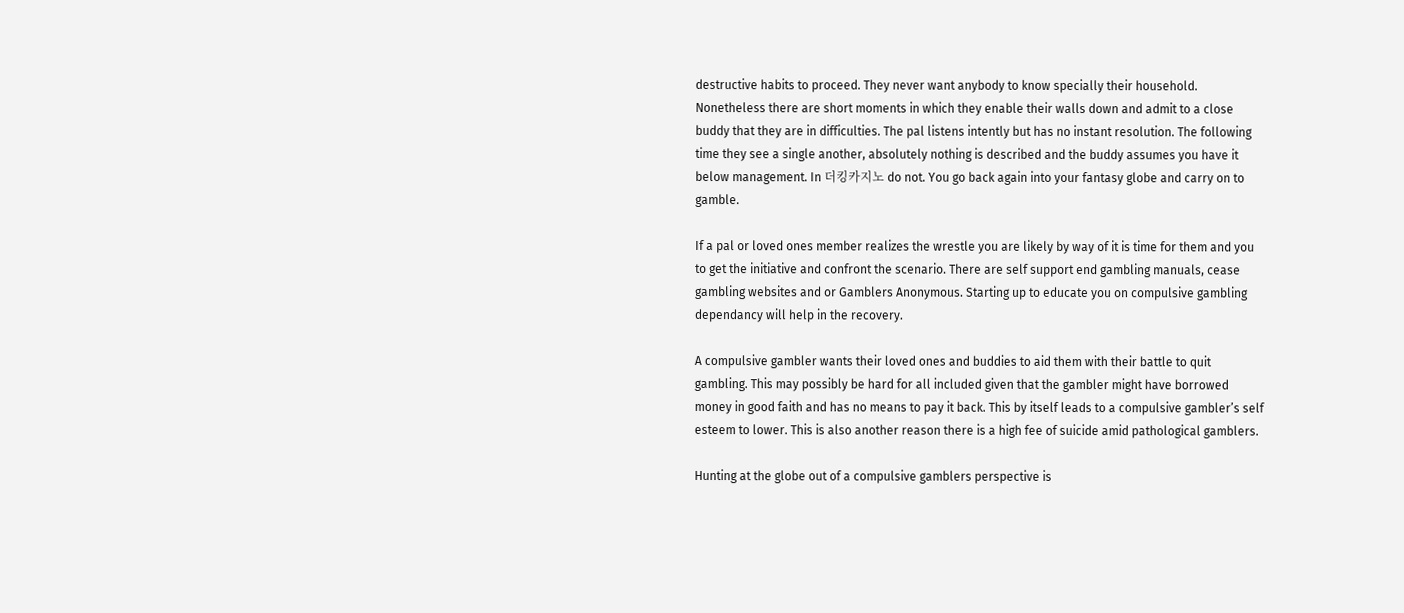destructive habits to proceed. They never want anybody to know specially their household. Nonetheless there are short moments in which they enable their walls down and admit to a close buddy that they are in difficulties. The pal listens intently but has no instant resolution. The following time they see a single another, absolutely nothing is described and the buddy assumes you have it below management. In 더킹카지노 do not. You go back again into your fantasy globe and carry on to gamble.

If a pal or loved ones member realizes the wrestle you are likely by way of it is time for them and you to get the initiative and confront the scenario. There are self support end gambling manuals, cease gambling websites and or Gamblers Anonymous. Starting up to educate you on compulsive gambling dependancy will help in the recovery.

A compulsive gambler wants their loved ones and buddies to aid them with their battle to quit gambling. This may possibly be hard for all included given that the gambler might have borrowed money in good faith and has no means to pay it back. This by itself leads to a compulsive gambler’s self esteem to lower. This is also another reason there is a high fee of suicide amid pathological gamblers.

Hunting at the globe out of a compulsive gamblers perspective is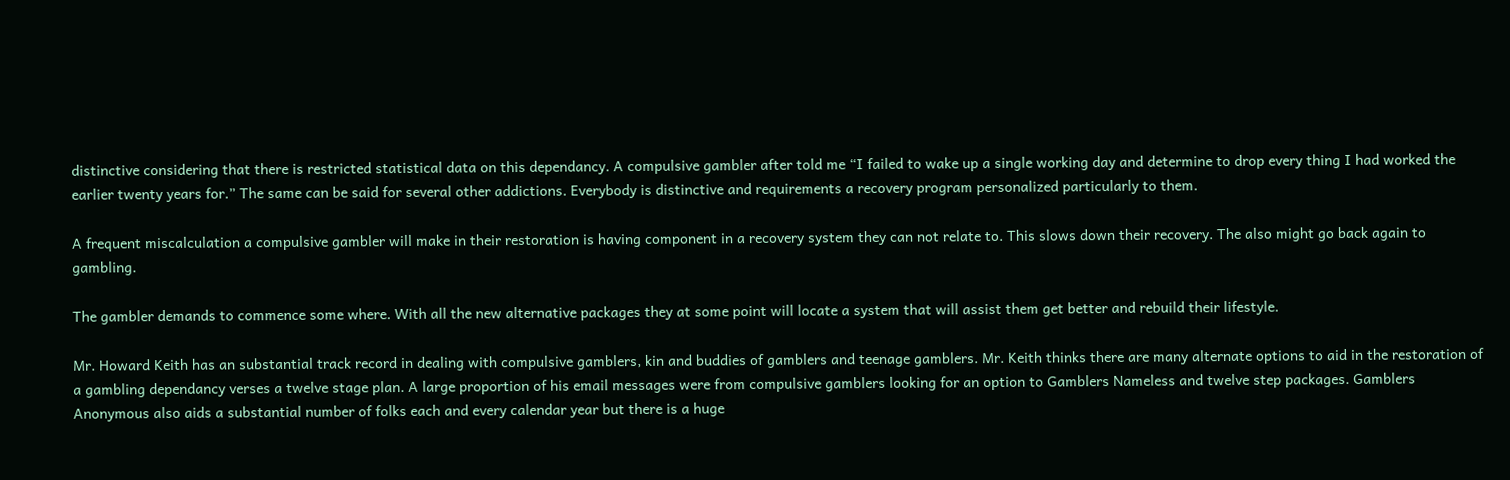distinctive considering that there is restricted statistical data on this dependancy. A compulsive gambler after told me “I failed to wake up a single working day and determine to drop every thing I had worked the earlier twenty years for.” The same can be said for several other addictions. Everybody is distinctive and requirements a recovery program personalized particularly to them.

A frequent miscalculation a compulsive gambler will make in their restoration is having component in a recovery system they can not relate to. This slows down their recovery. The also might go back again to gambling.

The gambler demands to commence some where. With all the new alternative packages they at some point will locate a system that will assist them get better and rebuild their lifestyle.

Mr. Howard Keith has an substantial track record in dealing with compulsive gamblers, kin and buddies of gamblers and teenage gamblers. Mr. Keith thinks there are many alternate options to aid in the restoration of a gambling dependancy verses a twelve stage plan. A large proportion of his email messages were from compulsive gamblers looking for an option to Gamblers Nameless and twelve step packages. Gamblers Anonymous also aids a substantial number of folks each and every calendar year but there is a huge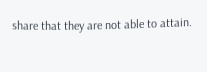share that they are not able to attain.